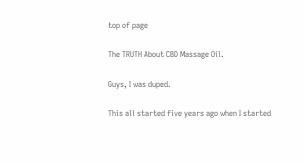top of page

The TRUTH About CBD Massage Oil.

Guys, I was duped.

This all started five years ago when I started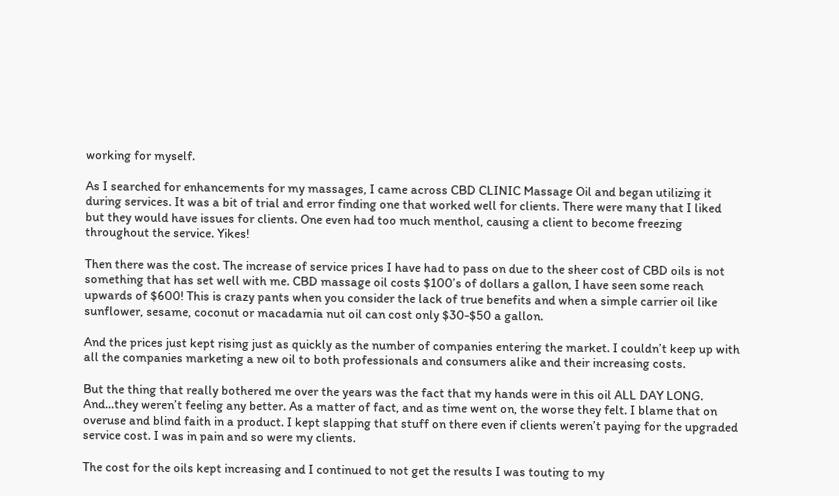working for myself.

As I searched for enhancements for my massages, I came across CBD CLINIC Massage Oil and began utilizing it during services. It was a bit of trial and error finding one that worked well for clients. There were many that I liked but they would have issues for clients. One even had too much menthol, causing a client to become freezing throughout the service. Yikes!

Then there was the cost. The increase of service prices I have had to pass on due to the sheer cost of CBD oils is not something that has set well with me. CBD massage oil costs $100’s of dollars a gallon, I have seen some reach upwards of $600! This is crazy pants when you consider the lack of true benefits and when a simple carrier oil like sunflower, sesame, coconut or macadamia nut oil can cost only $30-$50 a gallon.

And the prices just kept rising just as quickly as the number of companies entering the market. I couldn’t keep up with all the companies marketing a new oil to both professionals and consumers alike and their increasing costs.

But the thing that really bothered me over the years was the fact that my hands were in this oil ALL DAY LONG. And...they weren’t feeling any better. As a matter of fact, and as time went on, the worse they felt. I blame that on overuse and blind faith in a product. I kept slapping that stuff on there even if clients weren’t paying for the upgraded service cost. I was in pain and so were my clients.

The cost for the oils kept increasing and I continued to not get the results I was touting to my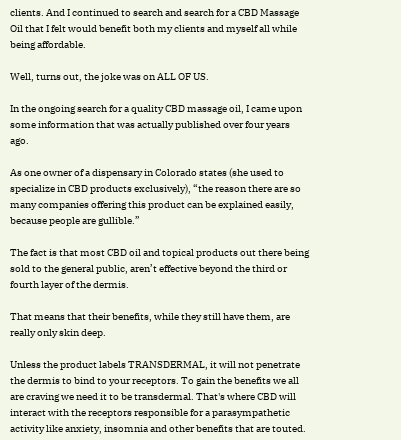clients. And I continued to search and search for a CBD Massage Oil that I felt would benefit both my clients and myself all while being affordable.

Well, turns out, the joke was on ALL OF US.

In the ongoing search for a quality CBD massage oil, I came upon some information that was actually published over four years ago.

As one owner of a dispensary in Colorado states (she used to specialize in CBD products exclusively), “the reason there are so many companies offering this product can be explained easily, because people are gullible.”

The fact is that most CBD oil and topical products out there being sold to the general public, aren’t effective beyond the third or fourth layer of the dermis.

That means that their benefits, while they still have them, are really only skin deep.

Unless the product labels TRANSDERMAL, it will not penetrate the dermis to bind to your receptors. To gain the benefits we all are craving we need it to be transdermal. That's where CBD will interact with the receptors responsible for a parasympathetic activity like anxiety, insomnia and other benefits that are touted.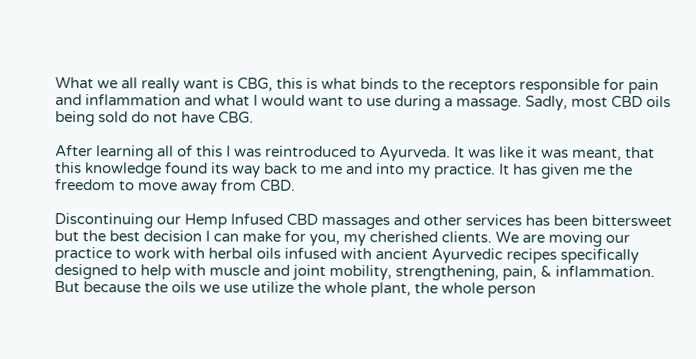What we all really want is CBG, this is what binds to the receptors responsible for pain and inflammation and what I would want to use during a massage. Sadly, most CBD oils being sold do not have CBG.

After learning all of this I was reintroduced to Ayurveda. It was like it was meant, that this knowledge found its way back to me and into my practice. It has given me the freedom to move away from CBD.

Discontinuing our Hemp Infused CBD massages and other services has been bittersweet but the best decision I can make for you, my cherished clients. We are moving our practice to work with herbal oils infused with ancient Ayurvedic recipes specifically designed to help with muscle and joint mobility, strengthening, pain, & inflammation. But because the oils we use utilize the whole plant, the whole person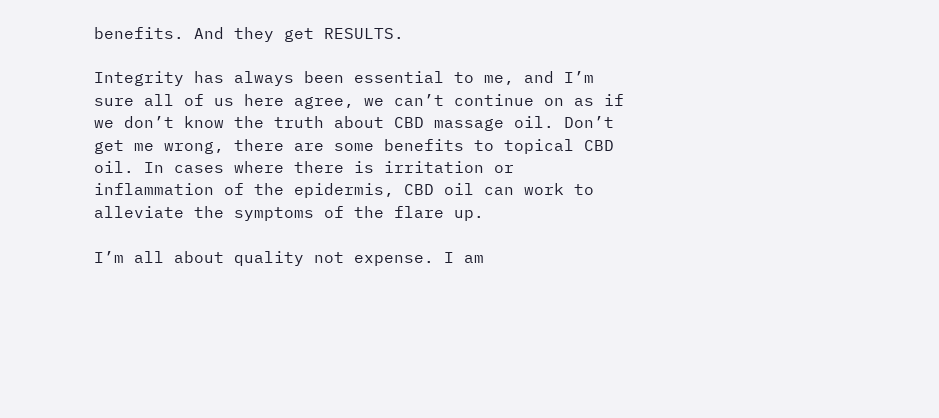benefits. And they get RESULTS.

Integrity has always been essential to me, and I’m sure all of us here agree, we can’t continue on as if we don’t know the truth about CBD massage oil. Don’t get me wrong, there are some benefits to topical CBD oil. In cases where there is irritation or inflammation of the epidermis, CBD oil can work to alleviate the symptoms of the flare up.

I’m all about quality not expense. I am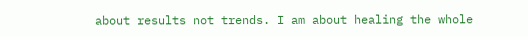about results not trends. I am about healing the whole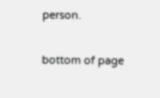person.


bottom of page